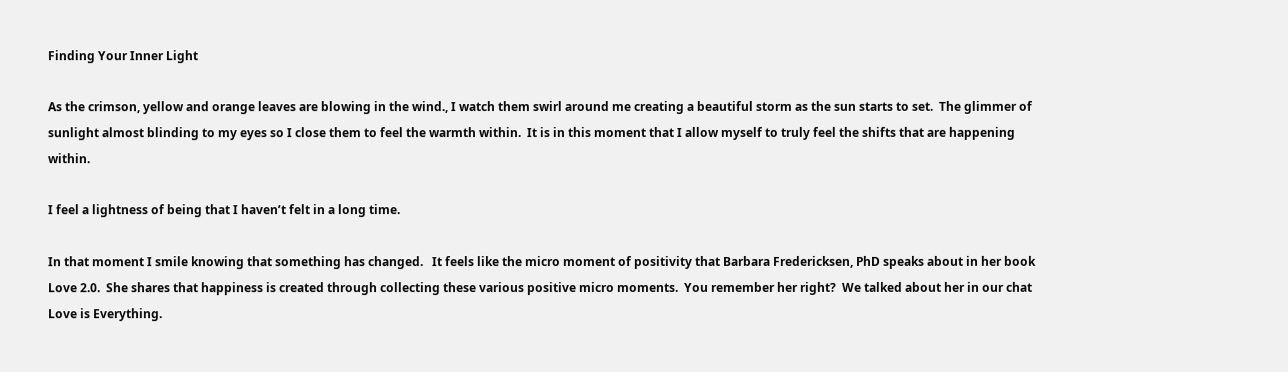Finding Your Inner Light

As the crimson, yellow and orange leaves are blowing in the wind., I watch them swirl around me creating a beautiful storm as the sun starts to set.  The glimmer of sunlight almost blinding to my eyes so I close them to feel the warmth within.  It is in this moment that I allow myself to truly feel the shifts that are happening within.

I feel a lightness of being that I haven’t felt in a long time.

In that moment I smile knowing that something has changed.   It feels like the micro moment of positivity that Barbara Fredericksen, PhD speaks about in her book Love 2.0.  She shares that happiness is created through collecting these various positive micro moments.  You remember her right?  We talked about her in our chat Love is Everything.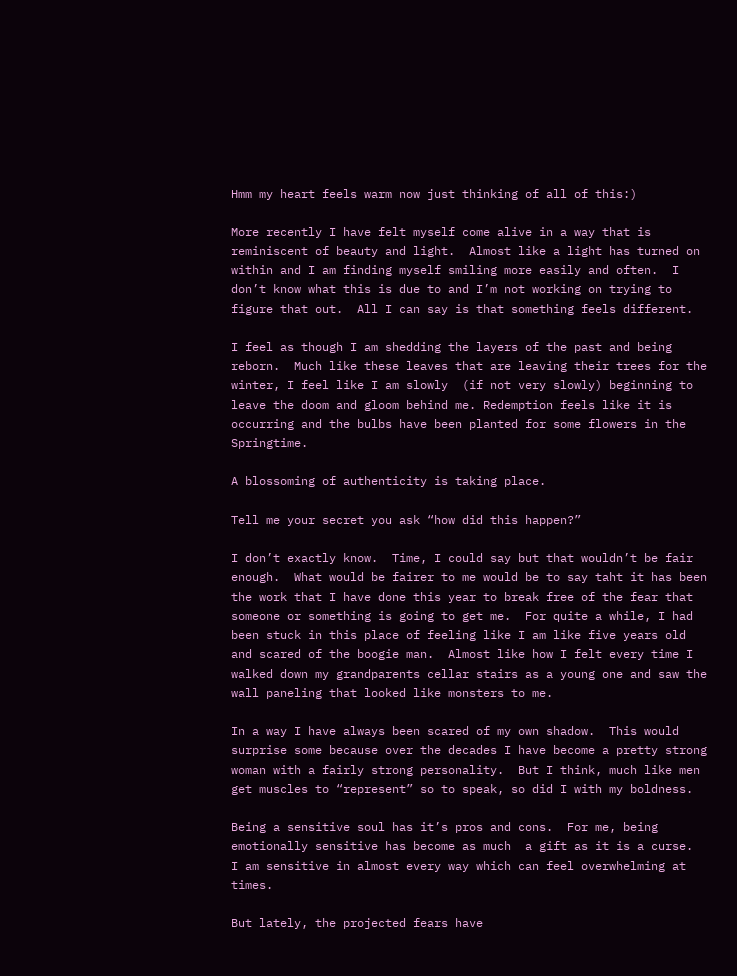Hmm my heart feels warm now just thinking of all of this:)

More recently I have felt myself come alive in a way that is reminiscent of beauty and light.  Almost like a light has turned on within and I am finding myself smiling more easily and often.  I don’t know what this is due to and I’m not working on trying to figure that out.  All I can say is that something feels different.

I feel as though I am shedding the layers of the past and being reborn.  Much like these leaves that are leaving their trees for the winter, I feel like I am slowly  (if not very slowly) beginning to leave the doom and gloom behind me. Redemption feels like it is occurring and the bulbs have been planted for some flowers in the Springtime.

A blossoming of authenticity is taking place.

Tell me your secret you ask “how did this happen?”

I don’t exactly know.  Time, I could say but that wouldn’t be fair enough.  What would be fairer to me would be to say taht it has been the work that I have done this year to break free of the fear that someone or something is going to get me.  For quite a while, I had been stuck in this place of feeling like I am like five years old and scared of the boogie man.  Almost like how I felt every time I walked down my grandparents cellar stairs as a young one and saw the wall paneling that looked like monsters to me.

In a way I have always been scared of my own shadow.  This would surprise some because over the decades I have become a pretty strong woman with a fairly strong personality.  But I think, much like men get muscles to “represent” so to speak, so did I with my boldness.

Being a sensitive soul has it’s pros and cons.  For me, being emotionally sensitive has become as much  a gift as it is a curse.  I am sensitive in almost every way which can feel overwhelming at times.

But lately, the projected fears have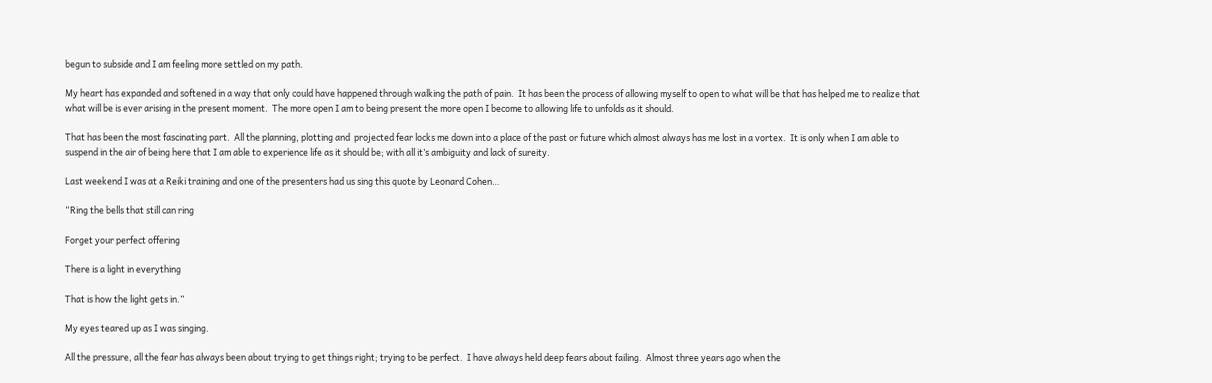begun to subside and I am feeling more settled on my path.

My heart has expanded and softened in a way that only could have happened through walking the path of pain.  It has been the process of allowing myself to open to what will be that has helped me to realize that what will be is ever arising in the present moment.  The more open I am to being present the more open I become to allowing life to unfolds as it should.

That has been the most fascinating part.  All the planning, plotting and  projected fear locks me down into a place of the past or future which almost always has me lost in a vortex.  It is only when I am able to suspend in the air of being here that I am able to experience life as it should be; with all it’s ambiguity and lack of sureity.

Last weekend I was at a Reiki training and one of the presenters had us sing this quote by Leonard Cohen…

“Ring the bells that still can ring

Forget your perfect offering

There is a light in everything

That is how the light gets in.”

My eyes teared up as I was singing.

All the pressure, all the fear has always been about trying to get things right; trying to be perfect.  I have always held deep fears about failing.  Almost three years ago when the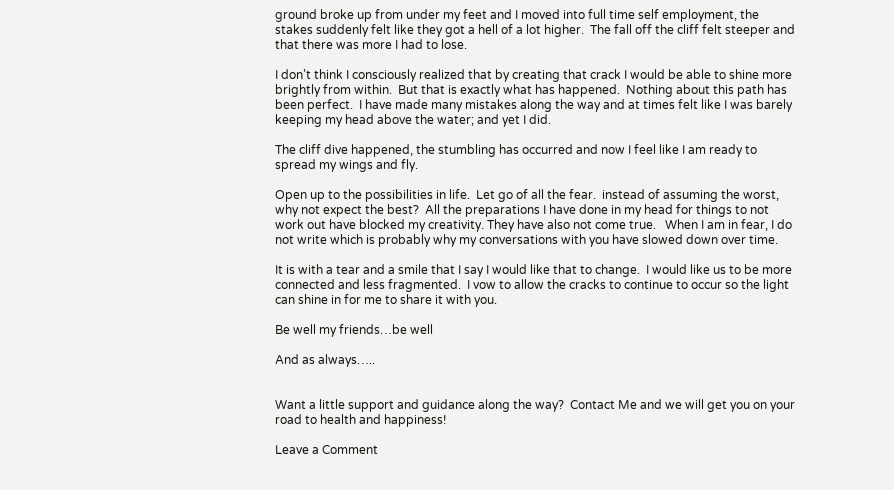ground broke up from under my feet and I moved into full time self employment, the stakes suddenly felt like they got a hell of a lot higher.  The fall off the cliff felt steeper and that there was more I had to lose.

I don’t think I consciously realized that by creating that crack I would be able to shine more brightly from within.  But that is exactly what has happened.  Nothing about this path has been perfect.  I have made many mistakes along the way and at times felt like I was barely keeping my head above the water; and yet I did.

The cliff dive happened, the stumbling has occurred and now I feel like I am ready to spread my wings and fly.

Open up to the possibilities in life.  Let go of all the fear.  instead of assuming the worst, why not expect the best?  All the preparations I have done in my head for things to not work out have blocked my creativity. They have also not come true.   When I am in fear, I do not write which is probably why my conversations with you have slowed down over time.

It is with a tear and a smile that I say I would like that to change.  I would like us to be more connected and less fragmented.  I vow to allow the cracks to continue to occur so the light can shine in for me to share it with you.

Be well my friends…be well

And as always…..


Want a little support and guidance along the way?  Contact Me and we will get you on your road to health and happiness!

Leave a Comment